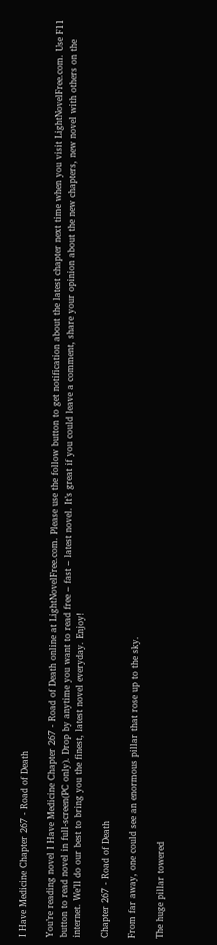I Have Medicine Chapter 267 - Road of Death

You’re reading novel I Have Medicine Chapter 267 - Road of Death online at LightNovelFree.com. Please use the follow button to get notification about the latest chapter next time when you visit LightNovelFree.com. Use F11 button to read novel in full-screen(PC only). Drop by anytime you want to read free – fast – latest novel. It’s great if you could leave a comment, share your opinion about the new chapters, new novel with others on the internet. We’ll do our best to bring you the finest, latest novel everyday. Enjoy!

Chapter 267 - Road of Death

From far away, one could see an enormous pillar that rose up to the sky.

The huge pillar towered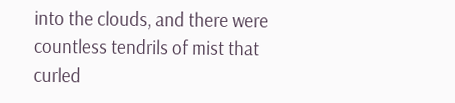into the clouds, and there were countless tendrils of mist that curled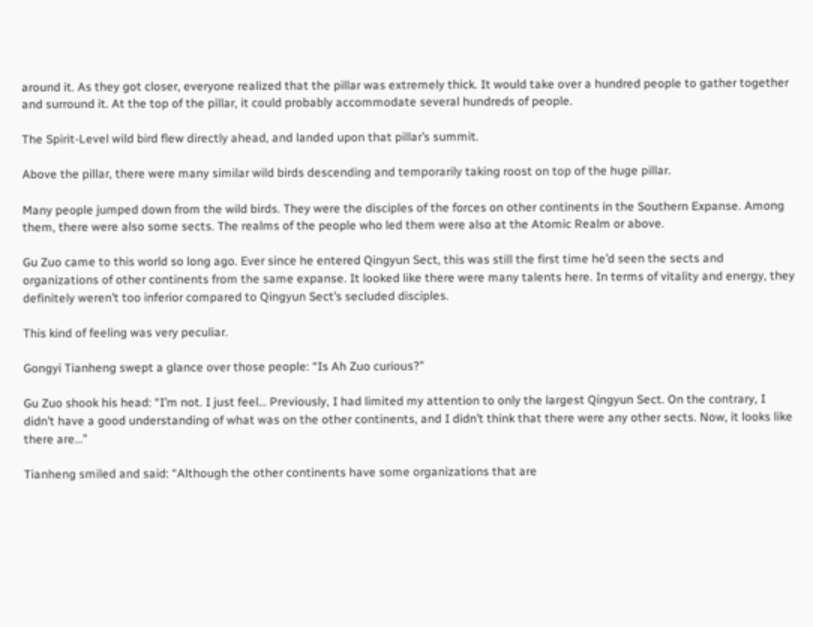around it. As they got closer, everyone realized that the pillar was extremely thick. It would take over a hundred people to gather together and surround it. At the top of the pillar, it could probably accommodate several hundreds of people.

The Spirit-Level wild bird flew directly ahead, and landed upon that pillar’s summit.

Above the pillar, there were many similar wild birds descending and temporarily taking roost on top of the huge pillar.

Many people jumped down from the wild birds. They were the disciples of the forces on other continents in the Southern Expanse. Among them, there were also some sects. The realms of the people who led them were also at the Atomic Realm or above.

Gu Zuo came to this world so long ago. Ever since he entered Qingyun Sect, this was still the first time he’d seen the sects and organizations of other continents from the same expanse. It looked like there were many talents here. In terms of vitality and energy, they definitely weren’t too inferior compared to Qingyun Sect’s secluded disciples.

This kind of feeling was very peculiar.

Gongyi Tianheng swept a glance over those people: “Is Ah Zuo curious?”

Gu Zuo shook his head: “I’m not. I just feel… Previously, I had limited my attention to only the largest Qingyun Sect. On the contrary, I didn’t have a good understanding of what was on the other continents, and I didn’t think that there were any other sects. Now, it looks like there are…”

Tianheng smiled and said: “Although the other continents have some organizations that are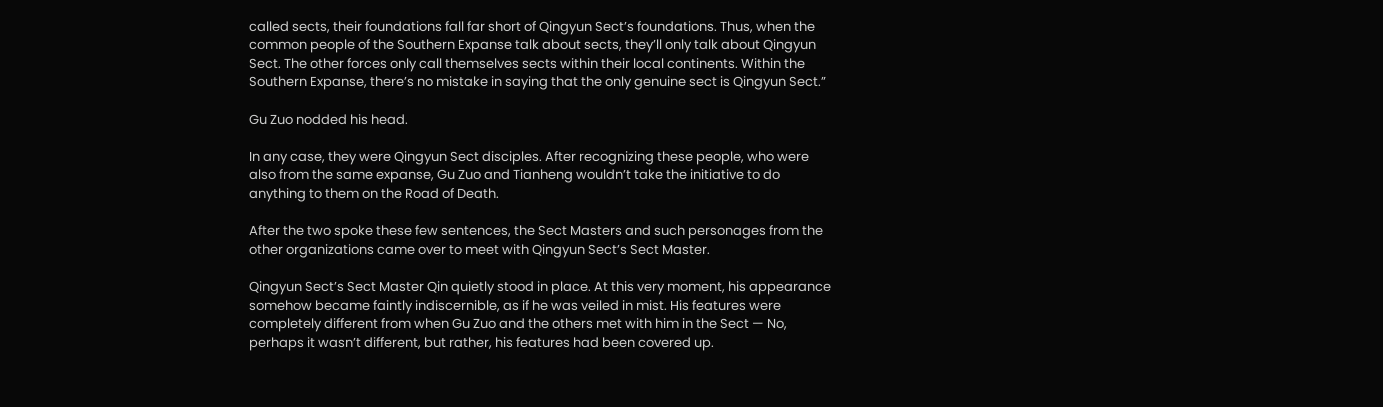called sects, their foundations fall far short of Qingyun Sect’s foundations. Thus, when the common people of the Southern Expanse talk about sects, they’ll only talk about Qingyun Sect. The other forces only call themselves sects within their local continents. Within the Southern Expanse, there’s no mistake in saying that the only genuine sect is Qingyun Sect.”

Gu Zuo nodded his head.

In any case, they were Qingyun Sect disciples. After recognizing these people, who were also from the same expanse, Gu Zuo and Tianheng wouldn’t take the initiative to do anything to them on the Road of Death.

After the two spoke these few sentences, the Sect Masters and such personages from the other organizations came over to meet with Qingyun Sect’s Sect Master.

Qingyun Sect’s Sect Master Qin quietly stood in place. At this very moment, his appearance somehow became faintly indiscernible, as if he was veiled in mist. His features were completely different from when Gu Zuo and the others met with him in the Sect — No, perhaps it wasn’t different, but rather, his features had been covered up.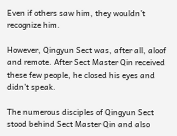Even if others saw him, they wouldn’t recognize him.

However, Qingyun Sect was, after all, aloof and remote. After Sect Master Qin received these few people, he closed his eyes and didn’t speak.

The numerous disciples of Qingyun Sect stood behind Sect Master Qin and also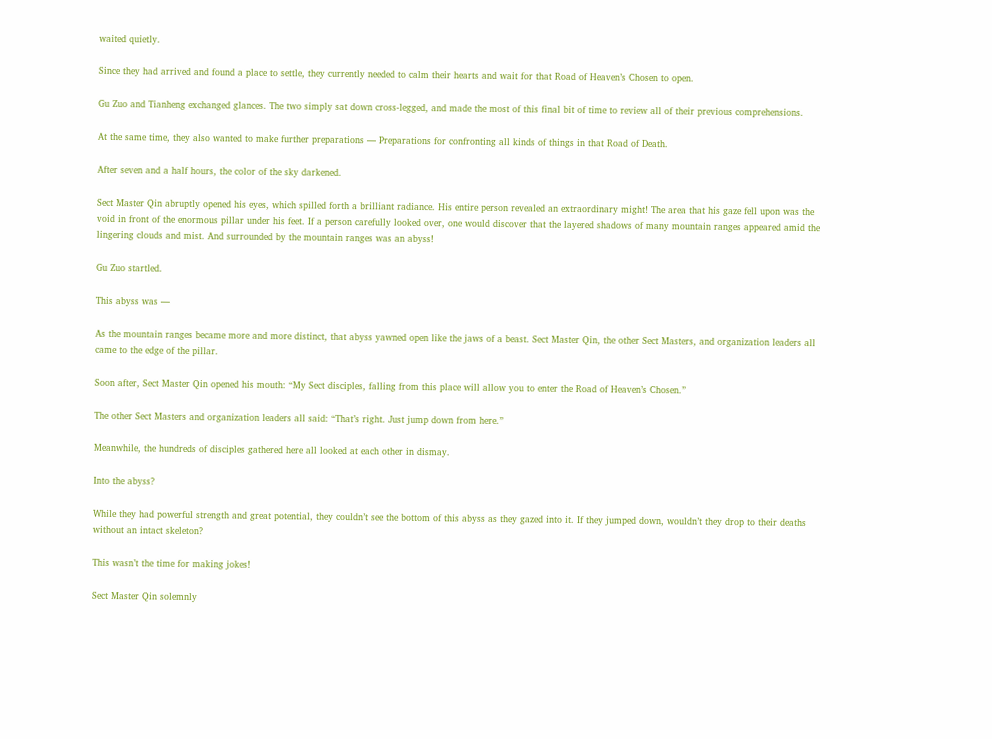waited quietly.

Since they had arrived and found a place to settle, they currently needed to calm their hearts and wait for that Road of Heaven’s Chosen to open.

Gu Zuo and Tianheng exchanged glances. The two simply sat down cross-legged, and made the most of this final bit of time to review all of their previous comprehensions.

At the same time, they also wanted to make further preparations — Preparations for confronting all kinds of things in that Road of Death.

After seven and a half hours, the color of the sky darkened.

Sect Master Qin abruptly opened his eyes, which spilled forth a brilliant radiance. His entire person revealed an extraordinary might! The area that his gaze fell upon was the void in front of the enormous pillar under his feet. If a person carefully looked over, one would discover that the layered shadows of many mountain ranges appeared amid the lingering clouds and mist. And surrounded by the mountain ranges was an abyss!

Gu Zuo startled.

This abyss was —

As the mountain ranges became more and more distinct, that abyss yawned open like the jaws of a beast. Sect Master Qin, the other Sect Masters, and organization leaders all came to the edge of the pillar.

Soon after, Sect Master Qin opened his mouth: “My Sect disciples, falling from this place will allow you to enter the Road of Heaven’s Chosen.”

The other Sect Masters and organization leaders all said: “That’s right. Just jump down from here.”

Meanwhile, the hundreds of disciples gathered here all looked at each other in dismay.

Into the abyss?

While they had powerful strength and great potential, they couldn’t see the bottom of this abyss as they gazed into it. If they jumped down, wouldn’t they drop to their deaths without an intact skeleton?

This wasn’t the time for making jokes!

Sect Master Qin solemnly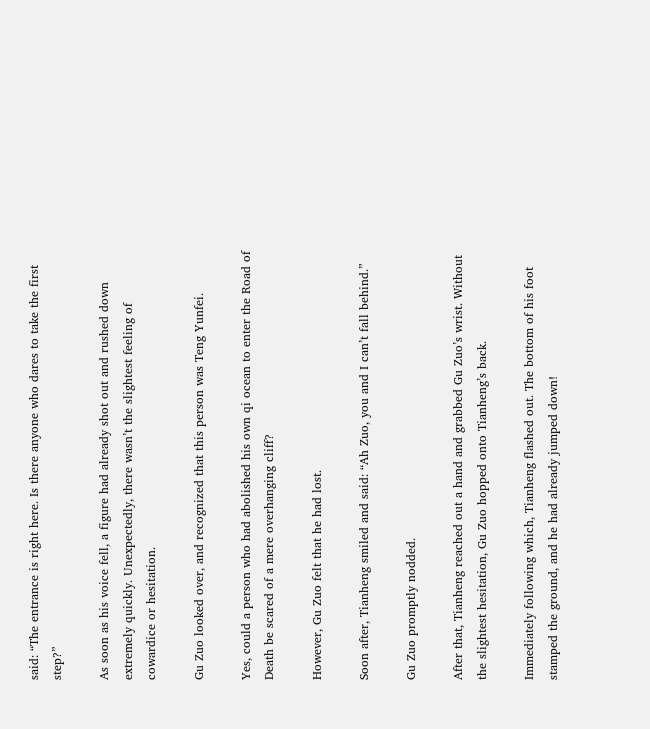said: “The entrance is right here. Is there anyone who dares to take the first step?”

As soon as his voice fell, a figure had already shot out and rushed down extremely quickly. Unexpectedly, there wasn’t the slightest feeling of cowardice or hesitation.

Gu Zuo looked over, and recognized that this person was Teng Yunfei.

Yes, could a person who had abolished his own qi ocean to enter the Road of Death be scared of a mere overhanging cliff?

However, Gu Zuo felt that he had lost.

Soon after, Tianheng smiled and said: “Ah Zuo, you and I can’t fall behind.”

Gu Zuo promptly nodded.

After that, Tianheng reached out a hand and grabbed Gu Zuo’s wrist. Without the slightest hesitation, Gu Zuo hopped onto Tianheng’s back.

Immediately following which, Tianheng flashed out. The bottom of his foot stamped the ground, and he had already jumped down!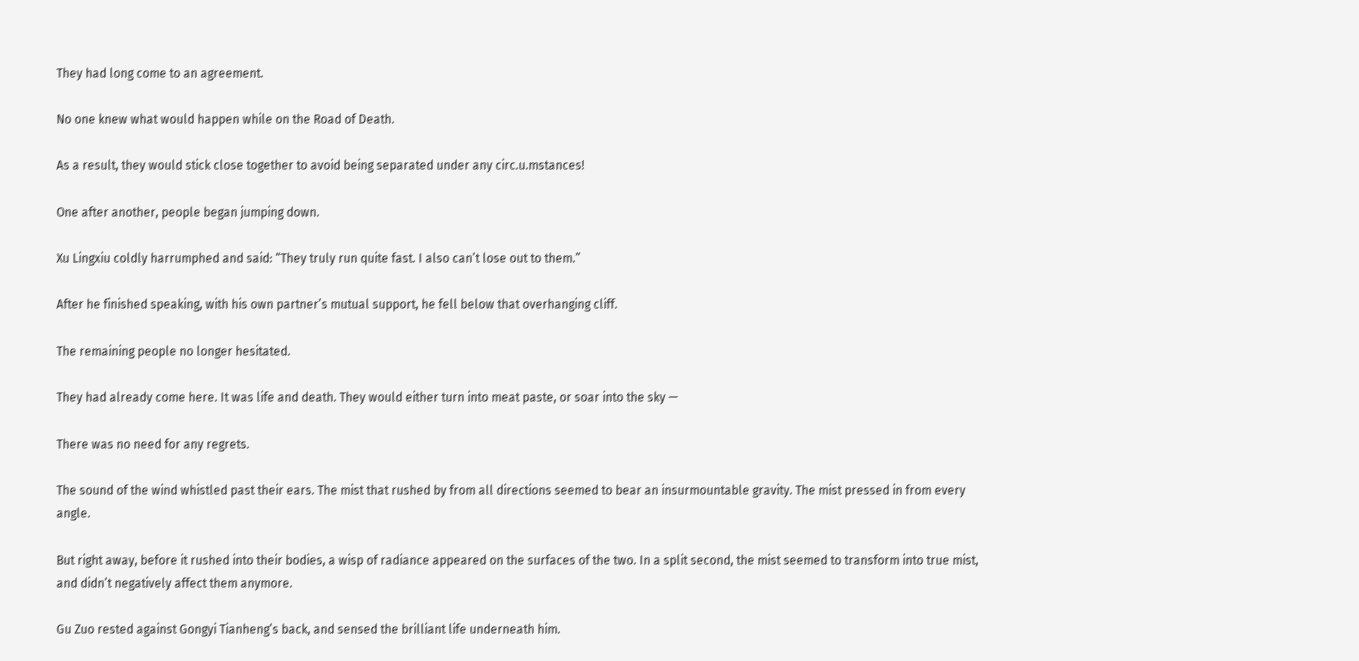They had long come to an agreement.

No one knew what would happen while on the Road of Death.

As a result, they would stick close together to avoid being separated under any circ.u.mstances!

One after another, people began jumping down.

Xu Lingxiu coldly harrumphed and said: “They truly run quite fast. I also can’t lose out to them.”

After he finished speaking, with his own partner’s mutual support, he fell below that overhanging cliff.

The remaining people no longer hesitated.

They had already come here. It was life and death. They would either turn into meat paste, or soar into the sky —

There was no need for any regrets.

The sound of the wind whistled past their ears. The mist that rushed by from all directions seemed to bear an insurmountable gravity. The mist pressed in from every angle.

But right away, before it rushed into their bodies, a wisp of radiance appeared on the surfaces of the two. In a split second, the mist seemed to transform into true mist, and didn’t negatively affect them anymore.

Gu Zuo rested against Gongyi Tianheng’s back, and sensed the brilliant life underneath him.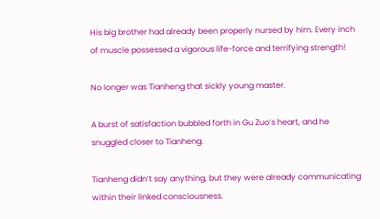His big brother had already been properly nursed by him. Every inch of muscle possessed a vigorous life-force and terrifying strength!

No longer was Tianheng that sickly young master.

A burst of satisfaction bubbled forth in Gu Zuo’s heart, and he snuggled closer to Tianheng.

Tianheng didn’t say anything, but they were already communicating within their linked consciousness.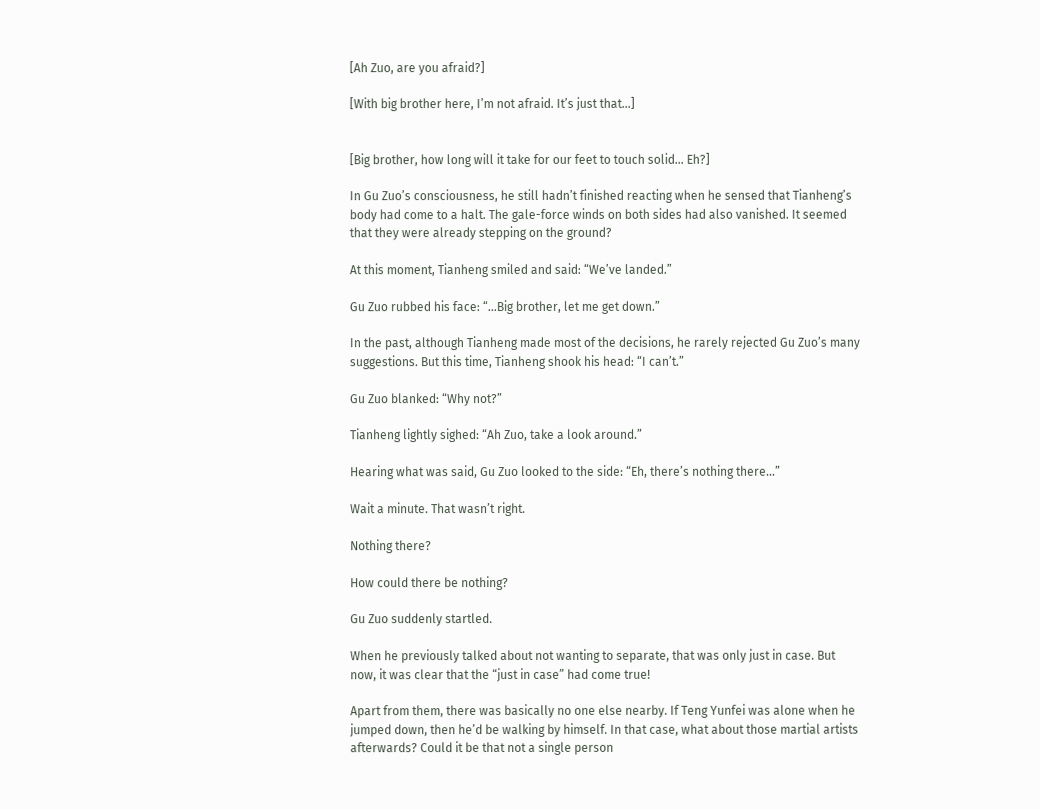[Ah Zuo, are you afraid?]

[With big brother here, I’m not afraid. It’s just that…]


[Big brother, how long will it take for our feet to touch solid… Eh?]

In Gu Zuo’s consciousness, he still hadn’t finished reacting when he sensed that Tianheng’s body had come to a halt. The gale-force winds on both sides had also vanished. It seemed that they were already stepping on the ground?

At this moment, Tianheng smiled and said: “We’ve landed.”

Gu Zuo rubbed his face: “…Big brother, let me get down.”

In the past, although Tianheng made most of the decisions, he rarely rejected Gu Zuo’s many suggestions. But this time, Tianheng shook his head: “I can’t.”

Gu Zuo blanked: “Why not?”

Tianheng lightly sighed: “Ah Zuo, take a look around.”

Hearing what was said, Gu Zuo looked to the side: “Eh, there’s nothing there…”

Wait a minute. That wasn’t right.

Nothing there?

How could there be nothing?

Gu Zuo suddenly startled.

When he previously talked about not wanting to separate, that was only just in case. But now, it was clear that the “just in case” had come true!

Apart from them, there was basically no one else nearby. If Teng Yunfei was alone when he jumped down, then he’d be walking by himself. In that case, what about those martial artists afterwards? Could it be that not a single person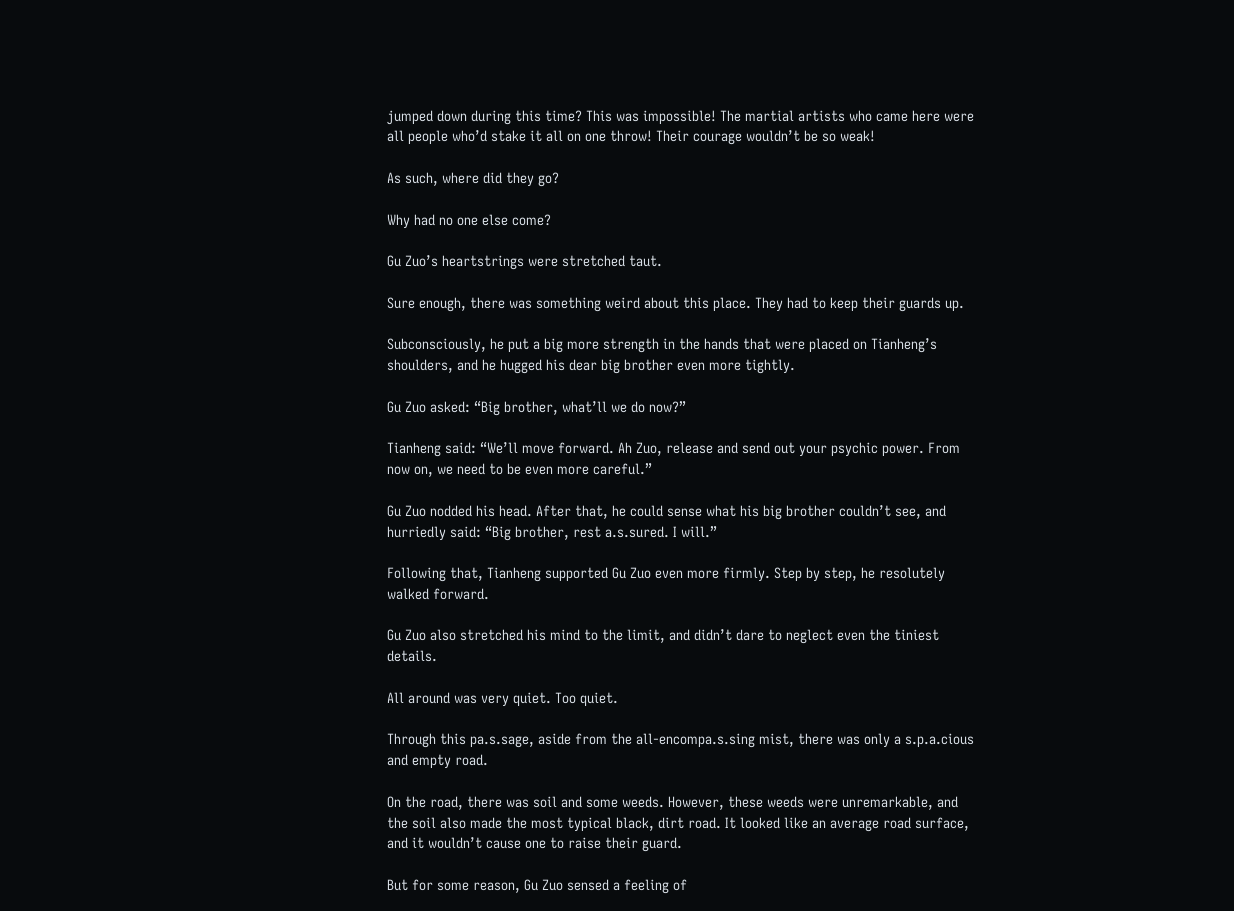jumped down during this time? This was impossible! The martial artists who came here were all people who’d stake it all on one throw! Their courage wouldn’t be so weak!

As such, where did they go?

Why had no one else come?

Gu Zuo’s heartstrings were stretched taut.

Sure enough, there was something weird about this place. They had to keep their guards up.

Subconsciously, he put a big more strength in the hands that were placed on Tianheng’s shoulders, and he hugged his dear big brother even more tightly.

Gu Zuo asked: “Big brother, what’ll we do now?”

Tianheng said: “We’ll move forward. Ah Zuo, release and send out your psychic power. From now on, we need to be even more careful.”

Gu Zuo nodded his head. After that, he could sense what his big brother couldn’t see, and hurriedly said: “Big brother, rest a.s.sured. I will.”

Following that, Tianheng supported Gu Zuo even more firmly. Step by step, he resolutely walked forward.

Gu Zuo also stretched his mind to the limit, and didn’t dare to neglect even the tiniest details.

All around was very quiet. Too quiet.

Through this pa.s.sage, aside from the all-encompa.s.sing mist, there was only a s.p.a.cious and empty road.

On the road, there was soil and some weeds. However, these weeds were unremarkable, and the soil also made the most typical black, dirt road. It looked like an average road surface, and it wouldn’t cause one to raise their guard.

But for some reason, Gu Zuo sensed a feeling of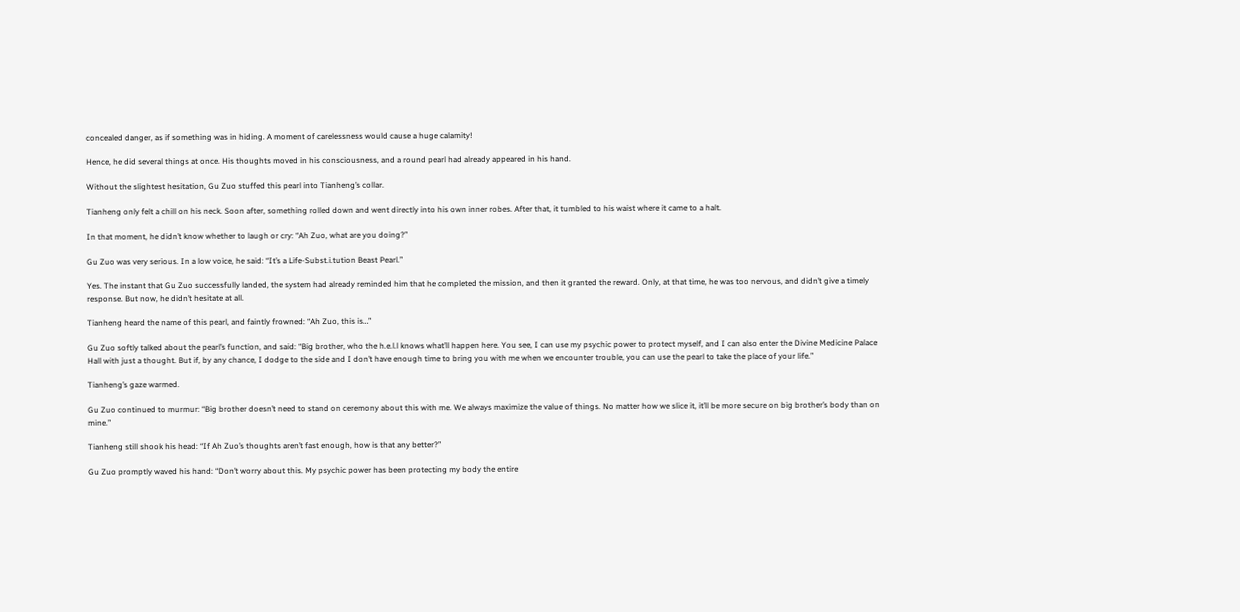concealed danger, as if something was in hiding. A moment of carelessness would cause a huge calamity!

Hence, he did several things at once. His thoughts moved in his consciousness, and a round pearl had already appeared in his hand.

Without the slightest hesitation, Gu Zuo stuffed this pearl into Tianheng’s collar.

Tianheng only felt a chill on his neck. Soon after, something rolled down and went directly into his own inner robes. After that, it tumbled to his waist where it came to a halt.

In that moment, he didn’t know whether to laugh or cry: “Ah Zuo, what are you doing?”

Gu Zuo was very serious. In a low voice, he said: “It’s a Life-Subst.i.tution Beast Pearl.”

Yes. The instant that Gu Zuo successfully landed, the system had already reminded him that he completed the mission, and then it granted the reward. Only, at that time, he was too nervous, and didn’t give a timely response. But now, he didn’t hesitate at all.

Tianheng heard the name of this pearl, and faintly frowned: “Ah Zuo, this is…”

Gu Zuo softly talked about the pearl’s function, and said: “Big brother, who the h.e.l.l knows what’ll happen here. You see, I can use my psychic power to protect myself, and I can also enter the Divine Medicine Palace Hall with just a thought. But if, by any chance, I dodge to the side and I don’t have enough time to bring you with me when we encounter trouble, you can use the pearl to take the place of your life.”

Tianheng’s gaze warmed.

Gu Zuo continued to murmur: “Big brother doesn’t need to stand on ceremony about this with me. We always maximize the value of things. No matter how we slice it, it’ll be more secure on big brother’s body than on mine.”

Tianheng still shook his head: “If Ah Zuo’s thoughts aren’t fast enough, how is that any better?”

Gu Zuo promptly waved his hand: “Don’t worry about this. My psychic power has been protecting my body the entire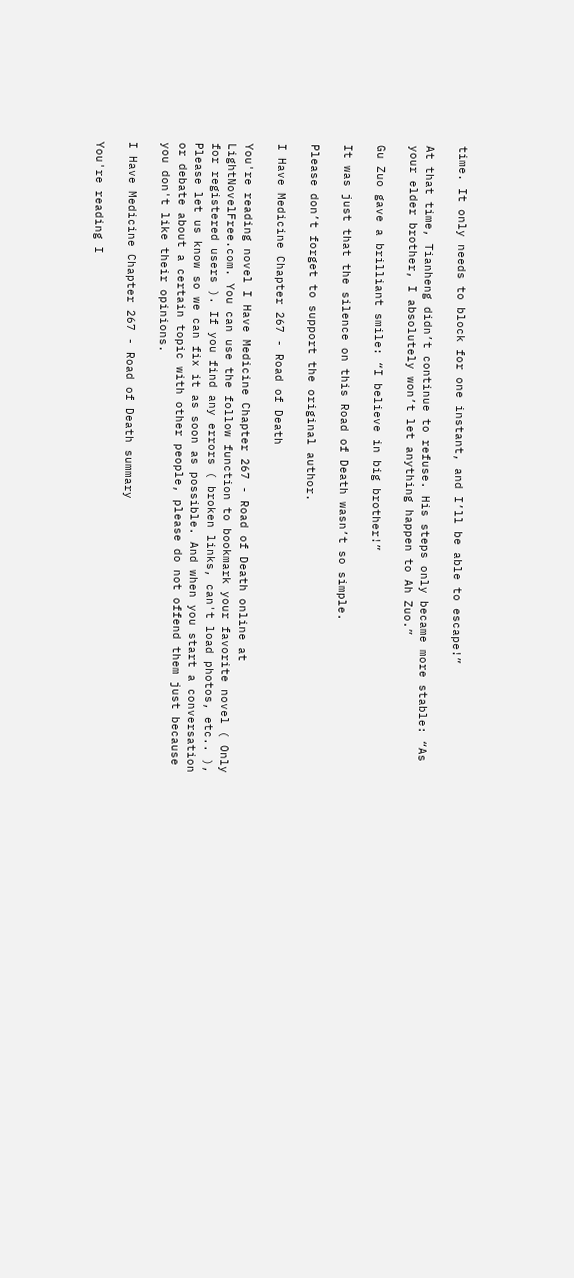time. It only needs to block for one instant, and I’ll be able to escape!”

At that time, Tianheng didn’t continue to refuse. His steps only became more stable: “As your elder brother, I absolutely won’t let anything happen to Ah Zuo.”

Gu Zuo gave a brilliant smile: “I believe in big brother!”

It was just that the silence on this Road of Death wasn’t so simple.

Please don’t forget to support the original author.

I Have Medicine Chapter 267 - Road of Death

You're reading novel I Have Medicine Chapter 267 - Road of Death online at LightNovelFree.com. You can use the follow function to bookmark your favorite novel ( Only for registered users ). If you find any errors ( broken links, can't load photos, etc.. ), Please let us know so we can fix it as soon as possible. And when you start a conversation or debate about a certain topic with other people, please do not offend them just because you don't like their opinions.

I Have Medicine Chapter 267 - Road of Death summary

You're reading I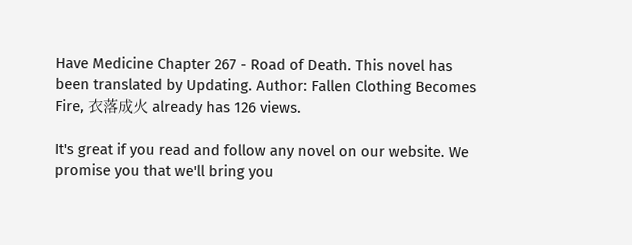Have Medicine Chapter 267 - Road of Death. This novel has been translated by Updating. Author: Fallen Clothing Becomes Fire, 衣落成火 already has 126 views.

It's great if you read and follow any novel on our website. We promise you that we'll bring you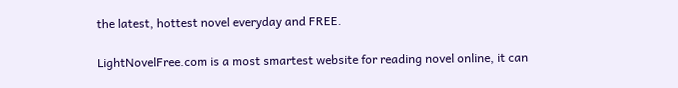the latest, hottest novel everyday and FREE.

LightNovelFree.com is a most smartest website for reading novel online, it can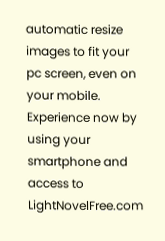automatic resize images to fit your pc screen, even on your mobile. Experience now by using your smartphone and access to LightNovelFree.com